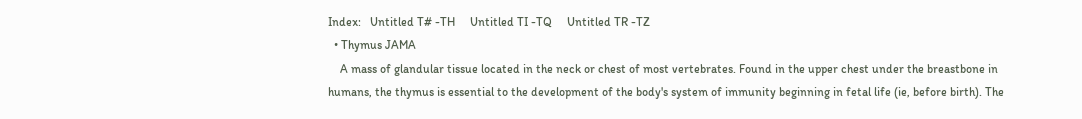Index:   Untitled T# -TH     Untitled TI -TQ     Untitled TR -TZ
  • Thymus JAMA
    A mass of glandular tissue located in the neck or chest of most vertebrates. Found in the upper chest under the breastbone in humans, the thymus is essential to the development of the body's system of immunity beginning in fetal life (ie, before birth). The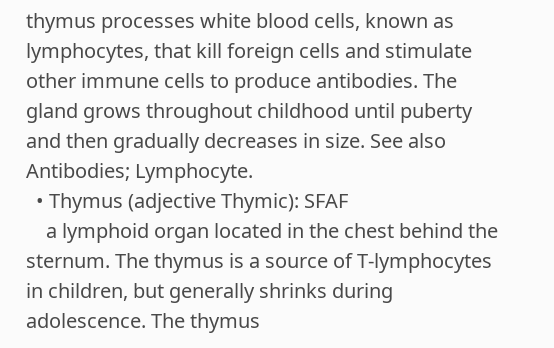thymus processes white blood cells, known as lymphocytes, that kill foreign cells and stimulate other immune cells to produce antibodies. The gland grows throughout childhood until puberty and then gradually decreases in size. See also Antibodies; Lymphocyte.
  • Thymus (adjective Thymic): SFAF
    a lymphoid organ located in the chest behind the sternum. The thymus is a source of T-lymphocytes in children, but generally shrinks during adolescence. The thymus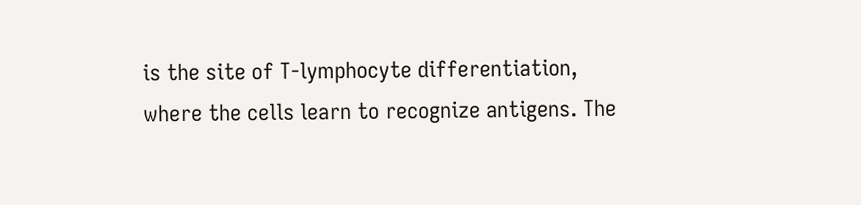is the site of T-lymphocyte differentiation, where the cells learn to recognize antigens. The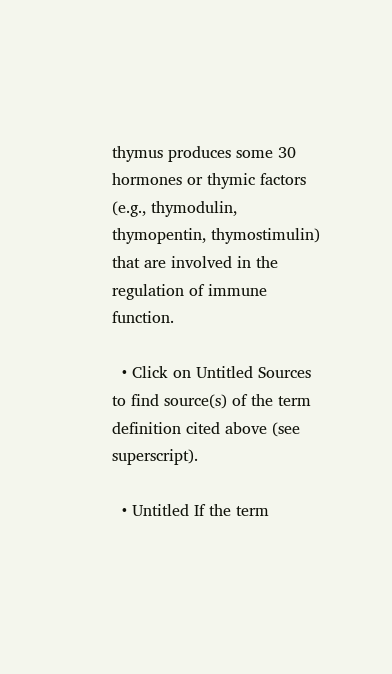thymus produces some 30 hormones or thymic factors (e.g., thymodulin, thymopentin, thymostimulin) that are involved in the regulation of immune function.

  • Click on Untitled Sources to find source(s) of the term definition cited above (see superscript).

  • Untitled If the term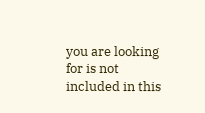you are looking for is not included in this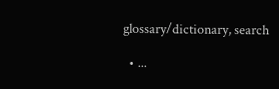glossary/dictionary, search

  • ...